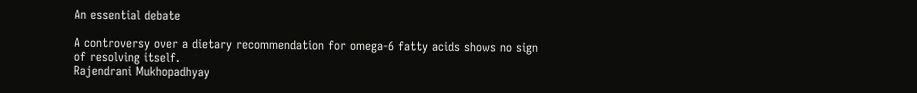An essential debate

A controversy over a dietary recommendation for omega-6 fatty acids shows no sign of resolving itself.
Rajendrani Mukhopadhyay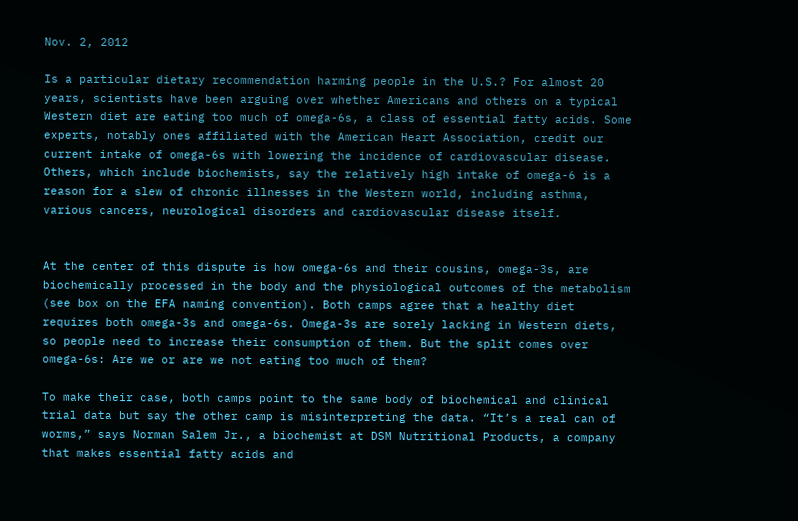Nov. 2, 2012

Is a particular dietary recommendation harming people in the U.S.? For almost 20 years, scientists have been arguing over whether Americans and others on a typical Western diet are eating too much of omega-6s, a class of essential fatty acids. Some experts, notably ones affiliated with the American Heart Association, credit our current intake of omega-6s with lowering the incidence of cardiovascular disease. Others, which include biochemists, say the relatively high intake of omega-6 is a reason for a slew of chronic illnesses in the Western world, including asthma, various cancers, neurological disorders and cardiovascular disease itself.


At the center of this dispute is how omega-6s and their cousins, omega-3s, are biochemically processed in the body and the physiological outcomes of the metabolism (see box on the EFA naming convention). Both camps agree that a healthy diet requires both omega-3s and omega-6s. Omega-3s are sorely lacking in Western diets, so people need to increase their consumption of them. But the split comes over omega-6s: Are we or are we not eating too much of them?

To make their case, both camps point to the same body of biochemical and clinical trial data but say the other camp is misinterpreting the data. “It’s a real can of worms,” says Norman Salem Jr., a biochemist at DSM Nutritional Products, a company that makes essential fatty acids and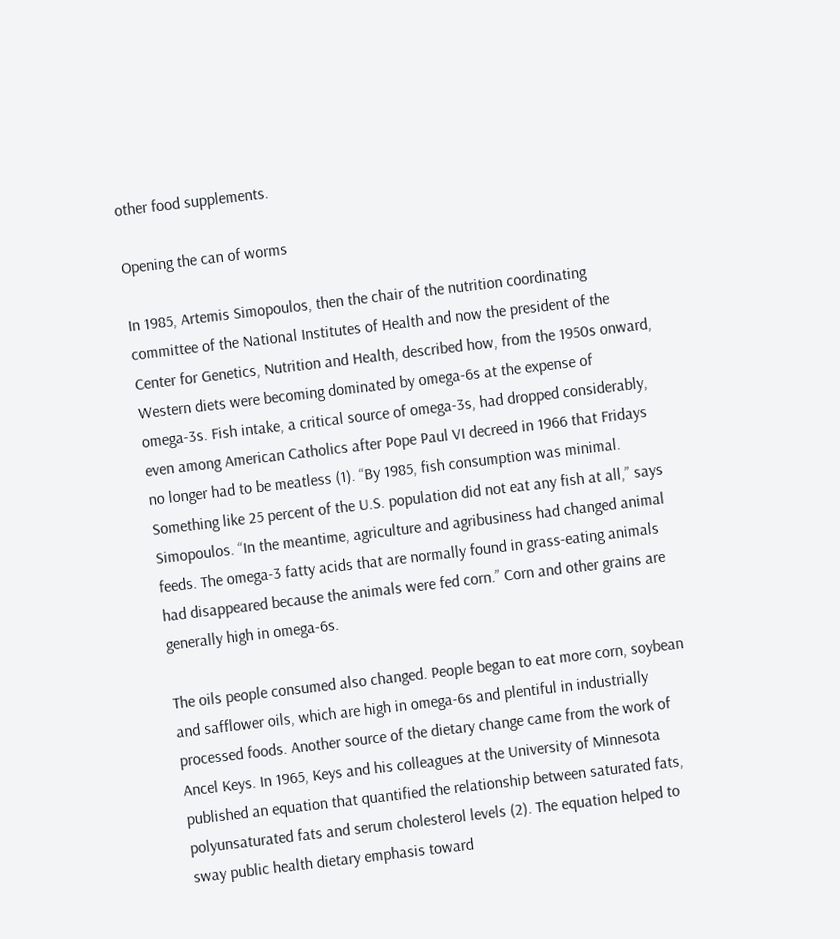other food supplements.

Opening the can of worms

In 1985, Artemis Simopoulos, then the chair of the nutrition coordinating committee of the National Institutes of Health and now the president of the Center for Genetics, Nutrition and Health, described how, from the 1950s onward, Western diets were becoming dominated by omega-6s at the expense of omega-3s. Fish intake, a critical source of omega-3s, had dropped considerably, even among American Catholics after Pope Paul VI decreed in 1966 that Fridays no longer had to be meatless (1). “By 1985, fish consumption was minimal. Something like 25 percent of the U.S. population did not eat any fish at all,” says Simopoulos. “In the meantime, agriculture and agribusiness had changed animal feeds. The omega-3 fatty acids that are normally found in grass-eating animals had disappeared because the animals were fed corn.” Corn and other grains are generally high in omega-6s.

The oils people consumed also changed. People began to eat more corn, soybean and safflower oils, which are high in omega-6s and plentiful in industrially processed foods. Another source of the dietary change came from the work of Ancel Keys. In 1965, Keys and his colleagues at the University of Minnesota published an equation that quantified the relationship between saturated fats, polyunsaturated fats and serum cholesterol levels (2). The equation helped to sway public health dietary emphasis toward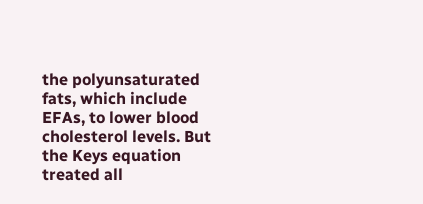the polyunsaturated fats, which include EFAs, to lower blood cholesterol levels. But the Keys equation treated all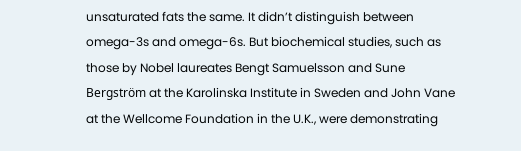unsaturated fats the same. It didn’t distinguish between omega-3s and omega-6s. But biochemical studies, such as those by Nobel laureates Bengt Samuelsson and Sune Bergström at the Karolinska Institute in Sweden and John Vane at the Wellcome Foundation in the U.K., were demonstrating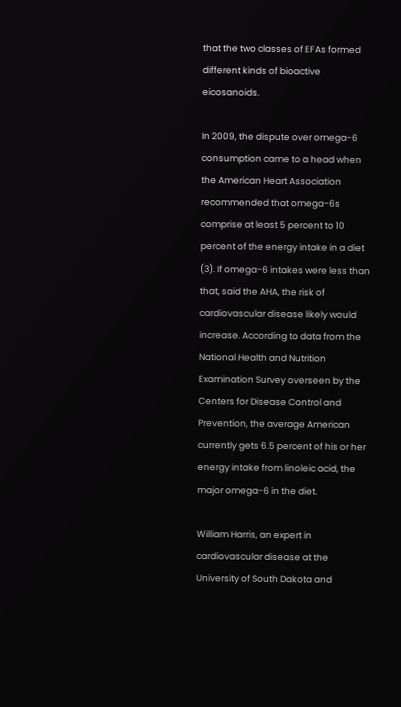that the two classes of EFAs formed different kinds of bioactive eicosanoids.

In 2009, the dispute over omega-6 consumption came to a head when the American Heart Association recommended that omega-6s comprise at least 5 percent to 10 percent of the energy intake in a diet (3). If omega-6 intakes were less than that, said the AHA, the risk of cardiovascular disease likely would increase. According to data from the National Health and Nutrition Examination Survey overseen by the Centers for Disease Control and Prevention, the average American currently gets 6.5 percent of his or her energy intake from linoleic acid, the major omega-6 in the diet.

William Harris, an expert in cardiovascular disease at the University of South Dakota and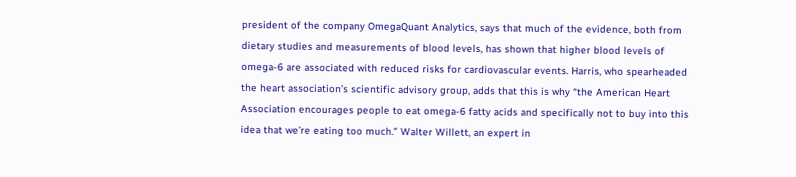president of the company OmegaQuant Analytics, says that much of the evidence, both from dietary studies and measurements of blood levels, has shown that higher blood levels of omega-6 are associated with reduced risks for cardiovascular events. Harris, who spearheaded the heart association’s scientific advisory group, adds that this is why “the American Heart Association encourages people to eat omega-6 fatty acids and specifically not to buy into this idea that we’re eating too much.” Walter Willett, an expert in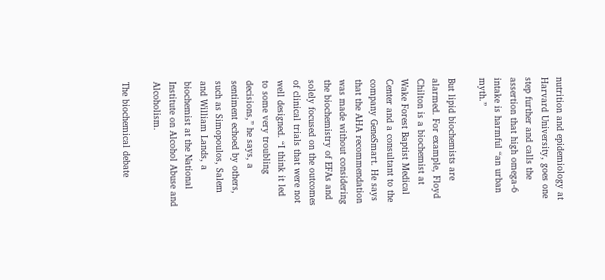nutrition and epidemiology at Harvard University, goes one step further and calls the assertion that high omega-6 intake is harmful “an urban myth.”

But lipid biochemists are alarmed. For example, Floyd Chilton is a biochemist at Wake Forest Baptist Medical Center and a consultant to the company GeneSmart. He says that the AHA recommendation was made without considering the biochemistry of EFAs and solely focused on the outcomes of clinical trials that were not well designed. “I think it led to some very troubling decisions,” he says, a sentiment echoed by others, such as Simopoulos, Salem and William Lands, a biochemist at the National Institute on Alcohol Abuse and Alcoholism.

The biochemical debate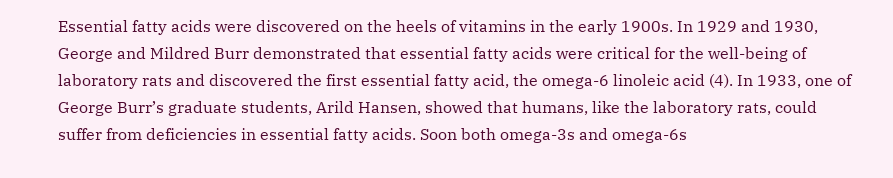Essential fatty acids were discovered on the heels of vitamins in the early 1900s. In 1929 and 1930, George and Mildred Burr demonstrated that essential fatty acids were critical for the well-being of laboratory rats and discovered the first essential fatty acid, the omega-6 linoleic acid (4). In 1933, one of George Burr’s graduate students, Arild Hansen, showed that humans, like the laboratory rats, could suffer from deficiencies in essential fatty acids. Soon both omega-3s and omega-6s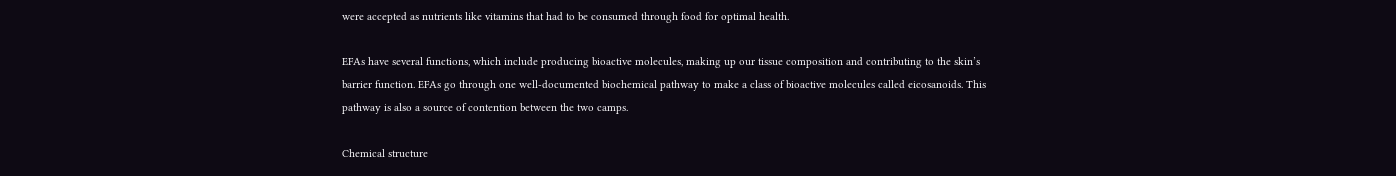were accepted as nutrients like vitamins that had to be consumed through food for optimal health.

EFAs have several functions, which include producing bioactive molecules, making up our tissue composition and contributing to the skin’s barrier function. EFAs go through one well-documented biochemical pathway to make a class of bioactive molecules called eicosanoids. This pathway is also a source of contention between the two camps.

Chemical structure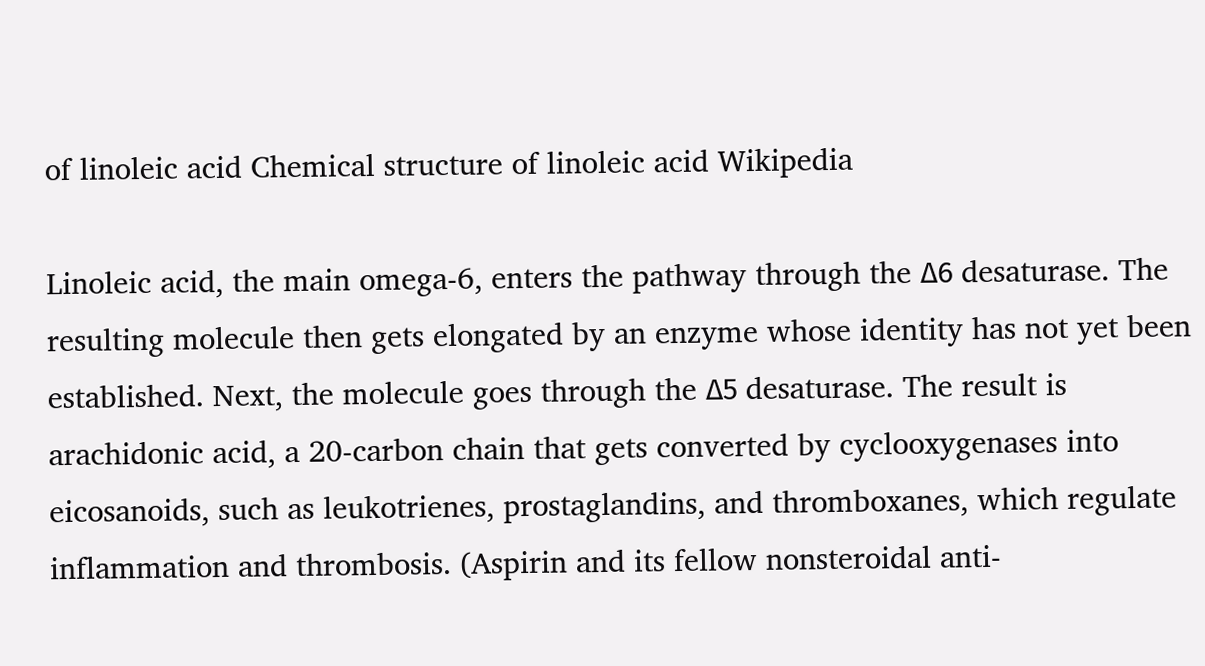of linoleic acid Chemical structure of linoleic acid Wikipedia

Linoleic acid, the main omega-6, enters the pathway through the Δ6 desaturase. The resulting molecule then gets elongated by an enzyme whose identity has not yet been established. Next, the molecule goes through the Δ5 desaturase. The result is arachidonic acid, a 20-carbon chain that gets converted by cyclooxygenases into eicosanoids, such as leukotrienes, prostaglandins, and thromboxanes, which regulate inflammation and thrombosis. (Aspirin and its fellow nonsteroidal anti-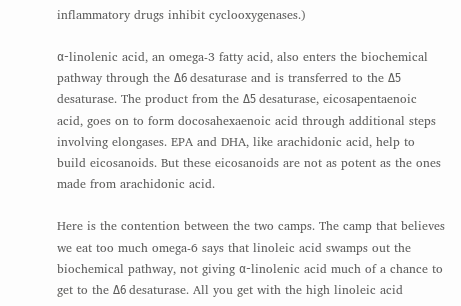inflammatory drugs inhibit cyclooxygenases.)

α-linolenic acid, an omega-3 fatty acid, also enters the biochemical pathway through the Δ6 desaturase and is transferred to the Δ5 desaturase. The product from the Δ5 desaturase, eicosapentaenoic acid, goes on to form docosahexaenoic acid through additional steps involving elongases. EPA and DHA, like arachidonic acid, help to build eicosanoids. But these eicosanoids are not as potent as the ones made from arachidonic acid.

Here is the contention between the two camps. The camp that believes we eat too much omega-6 says that linoleic acid swamps out the biochemical pathway, not giving α-linolenic acid much of a chance to get to the Δ6 desaturase. All you get with the high linoleic acid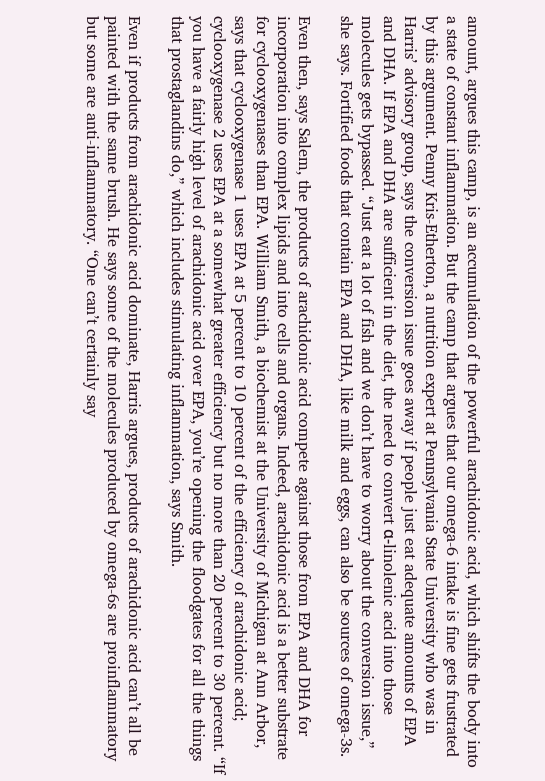amount, argues this camp, is an accumulation of the powerful arachidonic acid, which shifts the body into a state of constant inflammation. But the camp that argues that our omega-6 intake is fine gets frustrated by this argument. Penny Kris-Etherton, a nutrition expert at Pennsylvania State University who was in Harris’ advisory group, says the conversion issue goes away if people just eat adequate amounts of EPA and DHA. If EPA and DHA are sufficient in the diet, the need to convert α-linolenic acid into those molecules gets bypassed. “Just eat a lot of fish and we don’t have to worry about the conversion issue,” she says. Fortified foods that contain EPA and DHA, like milk and eggs, can also be sources of omega-3s.

Even then, says Salem, the products of arachidonic acid compete against those from EPA and DHA for incorporation into complex lipids and into cells and organs. Indeed, arachidonic acid is a better substrate for cyclooxygenases than EPA. William Smith, a biochemist at the University of Michigan at Ann Arbor, says that cyclooxygenase 1 uses EPA at 5 percent to 10 percent of the efficiency of arachidonic acid; cyclooxygenase 2 uses EPA at a somewhat greater efficiency but no more than 20 percent to 30 percent. “If you have a fairly high level of arachidonic acid over EPA, you’re opening the floodgates for all the things that prostaglandins do,” which includes stimulating inflammation, says Smith.

Even if products from arachidonic acid dominate, Harris argues, products of arachidonic acid can’t all be painted with the same brush. He says some of the molecules produced by omega-6s are proinflammatory but some are anti-inflammatory. “One can’t certainly say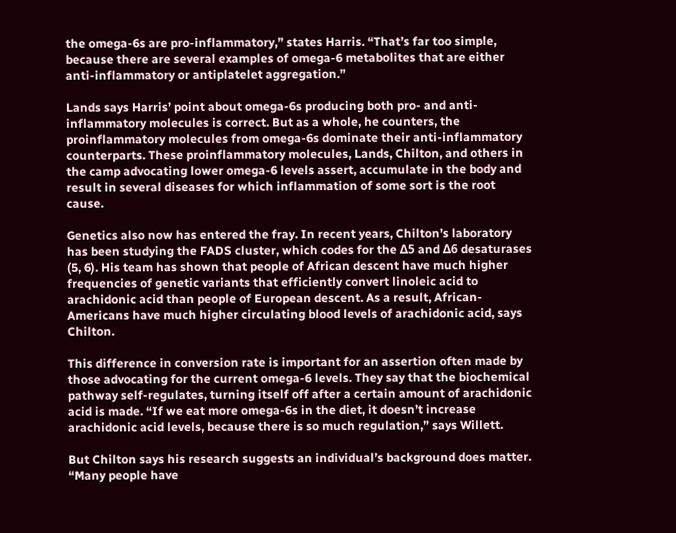the omega-6s are pro-inflammatory,” states Harris. “That’s far too simple, because there are several examples of omega-6 metabolites that are either anti-inflammatory or antiplatelet aggregation.”

Lands says Harris’ point about omega-6s producing both pro- and anti-inflammatory molecules is correct. But as a whole, he counters, the proinflammatory molecules from omega-6s dominate their anti-inflammatory counterparts. These proinflammatory molecules, Lands, Chilton, and others in the camp advocating lower omega-6 levels assert, accumulate in the body and result in several diseases for which inflammation of some sort is the root cause.

Genetics also now has entered the fray. In recent years, Chilton’s laboratory has been studying the FADS cluster, which codes for the Δ5 and Δ6 desaturases (5, 6). His team has shown that people of African descent have much higher frequencies of genetic variants that efficiently convert linoleic acid to arachidonic acid than people of European descent. As a result, African-Americans have much higher circulating blood levels of arachidonic acid, says Chilton.

This difference in conversion rate is important for an assertion often made by those advocating for the current omega-6 levels. They say that the biochemical pathway self-regulates, turning itself off after a certain amount of arachidonic acid is made. “If we eat more omega-6s in the diet, it doesn’t increase arachidonic acid levels, because there is so much regulation,” says Willett.

But Chilton says his research suggests an individual’s background does matter. “Many people have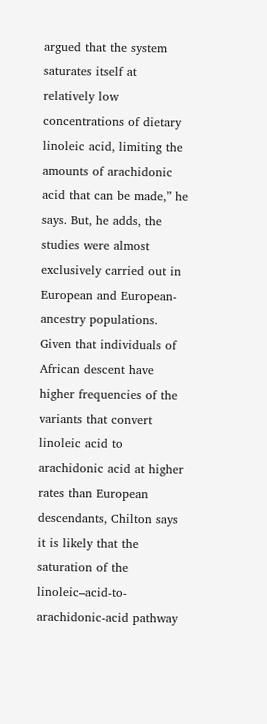argued that the system saturates itself at relatively low concentrations of dietary linoleic acid, limiting the amounts of arachidonic acid that can be made,” he says. But, he adds, the studies were almost exclusively carried out in European and European-ancestry populations. Given that individuals of African descent have higher frequencies of the variants that convert linoleic acid to arachidonic acid at higher rates than European descendants, Chilton says it is likely that the saturation of the linoleic–acid-to-arachidonic-acid pathway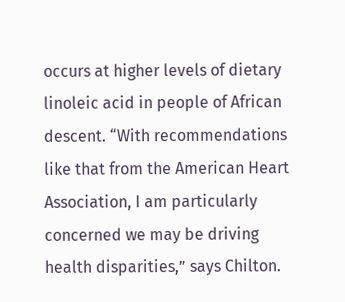occurs at higher levels of dietary linoleic acid in people of African descent. “With recommendations like that from the American Heart Association, I am particularly concerned we may be driving health disparities,” says Chilton.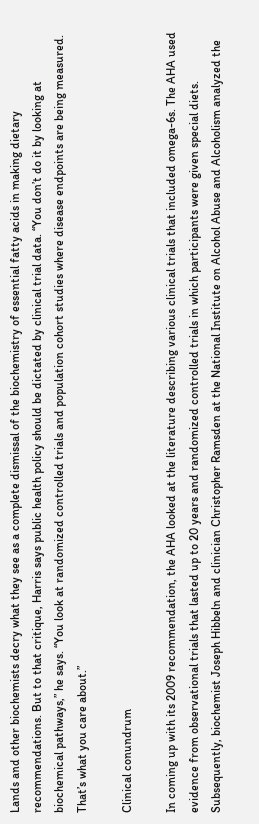Lands and other biochemists decry what they see as a complete dismissal of the biochemistry of essential fatty acids in making dietary recommendations. But to that critique, Harris says public health policy should be dictated by clinical trial data. “You don’t do it by looking at biochemical pathways,” he says. “You look at randomized controlled trials and population cohort studies where disease endpoints are being measured. That’s what you care about.”

Clinical conundrum

In coming up with its 2009 recommendation, the AHA looked at the literature describing various clinical trials that included omega-6s. The AHA used evidence from observational trials that lasted up to 20 years and randomized controlled trials in which participants were given special diets. Subsequently, biochemist Joseph Hibbeln and clinician Christopher Ramsden at the National Institute on Alcohol Abuse and Alcoholism analyzed the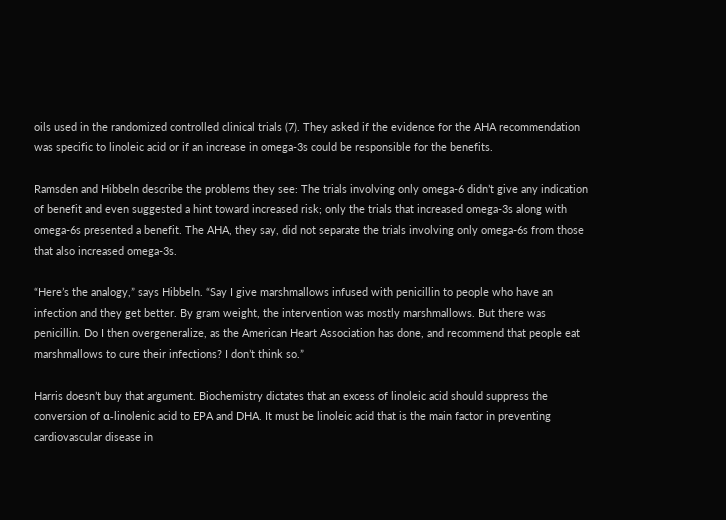oils used in the randomized controlled clinical trials (7). They asked if the evidence for the AHA recommendation was specific to linoleic acid or if an increase in omega-3s could be responsible for the benefits.

Ramsden and Hibbeln describe the problems they see: The trials involving only omega-6 didn’t give any indication of benefit and even suggested a hint toward increased risk; only the trials that increased omega-3s along with omega-6s presented a benefit. The AHA, they say, did not separate the trials involving only omega-6s from those that also increased omega-3s.

“Here’s the analogy,” says Hibbeln. “Say I give marshmallows infused with penicillin to people who have an infection and they get better. By gram weight, the intervention was mostly marshmallows. But there was penicillin. Do I then overgeneralize, as the American Heart Association has done, and recommend that people eat marshmallows to cure their infections? I don’t think so.”

Harris doesn’t buy that argument. Biochemistry dictates that an excess of linoleic acid should suppress the conversion of α-linolenic acid to EPA and DHA. It must be linoleic acid that is the main factor in preventing cardiovascular disease in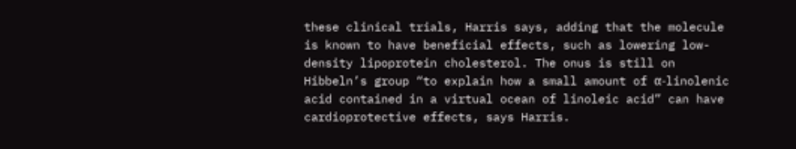these clinical trials, Harris says, adding that the molecule is known to have beneficial effects, such as lowering low-density lipoprotein cholesterol. The onus is still on Hibbeln’s group “to explain how a small amount of α-linolenic acid contained in a virtual ocean of linoleic acid” can have cardioprotective effects, says Harris.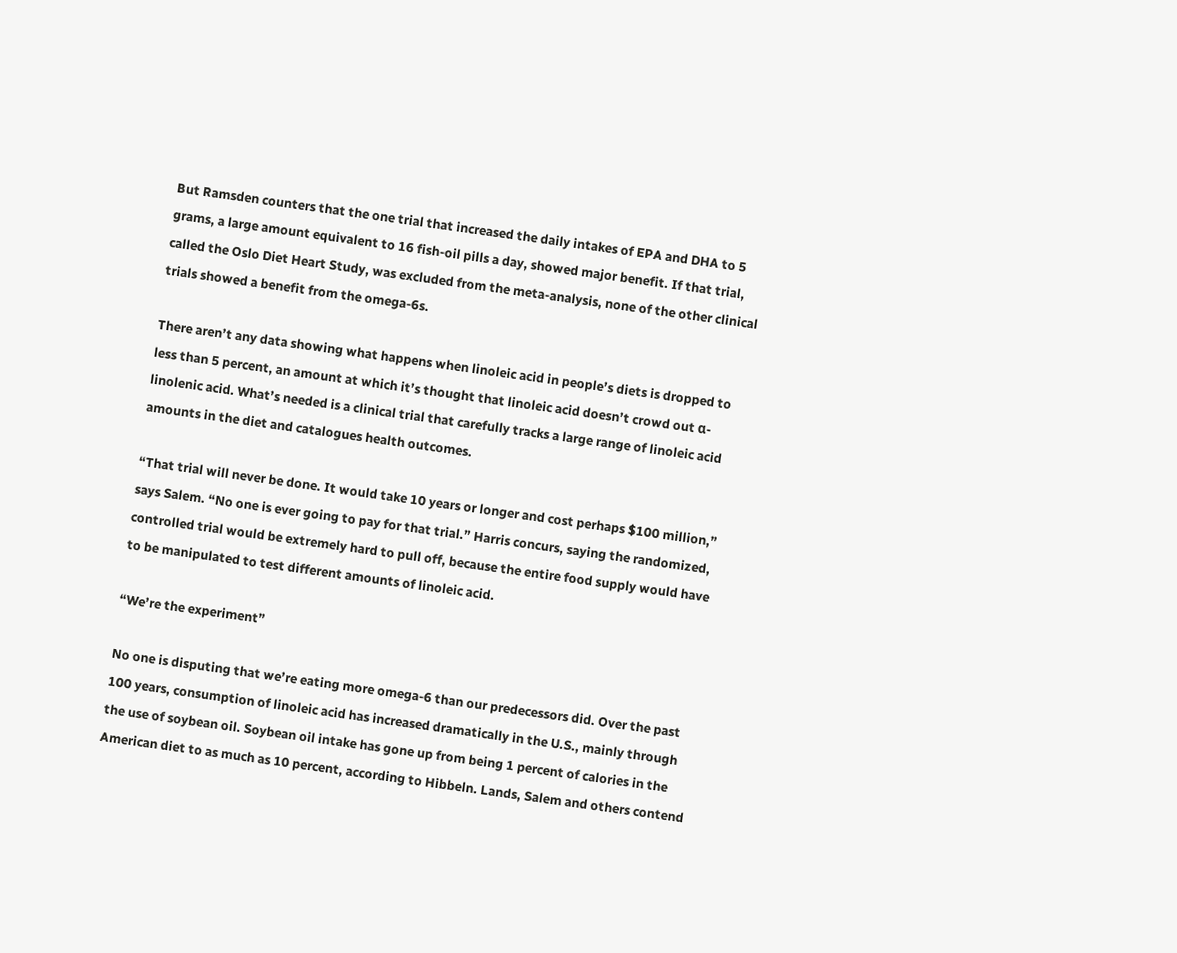But Ramsden counters that the one trial that increased the daily intakes of EPA and DHA to 5 grams, a large amount equivalent to 16 fish-oil pills a day, showed major benefit. If that trial, called the Oslo Diet Heart Study, was excluded from the meta-analysis, none of the other clinical trials showed a benefit from the omega-6s.

There aren’t any data showing what happens when linoleic acid in people’s diets is dropped to less than 5 percent, an amount at which it’s thought that linoleic acid doesn’t crowd out α-linolenic acid. What’s needed is a clinical trial that carefully tracks a large range of linoleic acid amounts in the diet and catalogues health outcomes.

“That trial will never be done. It would take 10 years or longer and cost perhaps $100 million,” says Salem. “No one is ever going to pay for that trial.” Harris concurs, saying the randomized, controlled trial would be extremely hard to pull off, because the entire food supply would have to be manipulated to test different amounts of linoleic acid.

“We’re the experiment”

No one is disputing that we’re eating more omega-6 than our predecessors did. Over the past 100 years, consumption of linoleic acid has increased dramatically in the U.S., mainly through the use of soybean oil. Soybean oil intake has gone up from being 1 percent of calories in the American diet to as much as 10 percent, according to Hibbeln. Lands, Salem and others contend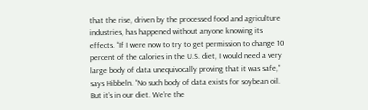that the rise, driven by the processed food and agriculture industries, has happened without anyone knowing its effects. “If I were now to try to get permission to change 10 percent of the calories in the U.S. diet, I would need a very large body of data unequivocally proving that it was safe,” says Hibbeln. “No such body of data exists for soybean oil. But it’s in our diet. We’re the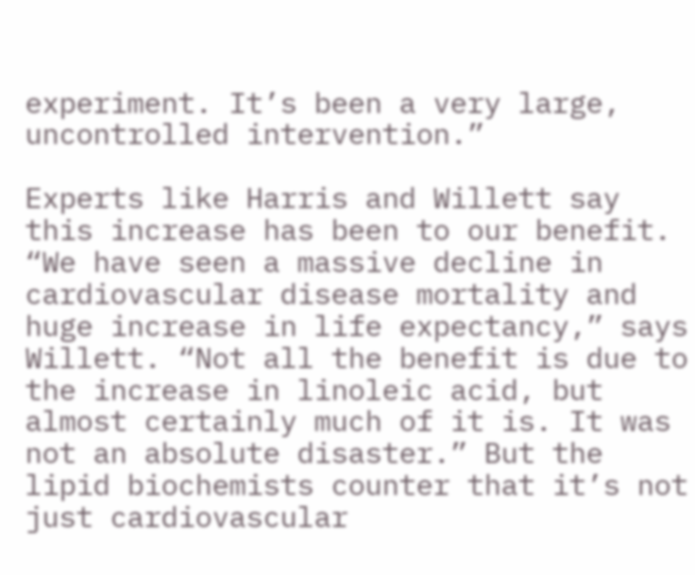experiment. It’s been a very large, uncontrolled intervention.”

Experts like Harris and Willett say this increase has been to our benefit. “We have seen a massive decline in cardiovascular disease mortality and huge increase in life expectancy,” says Willett. “Not all the benefit is due to the increase in linoleic acid, but almost certainly much of it is. It was not an absolute disaster.” But the lipid biochemists counter that it’s not just cardiovascular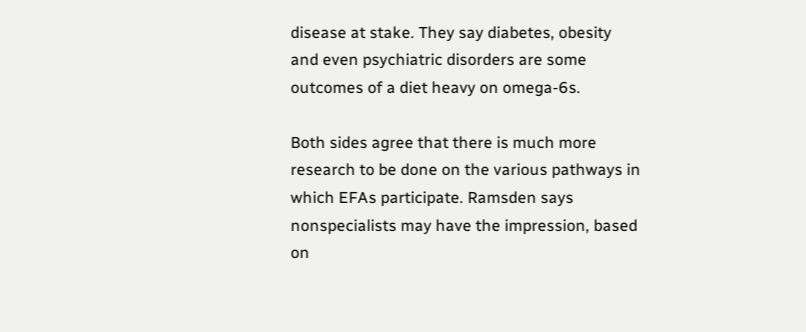disease at stake. They say diabetes, obesity and even psychiatric disorders are some outcomes of a diet heavy on omega-6s.

Both sides agree that there is much more research to be done on the various pathways in which EFAs participate. Ramsden says nonspecialists may have the impression, based on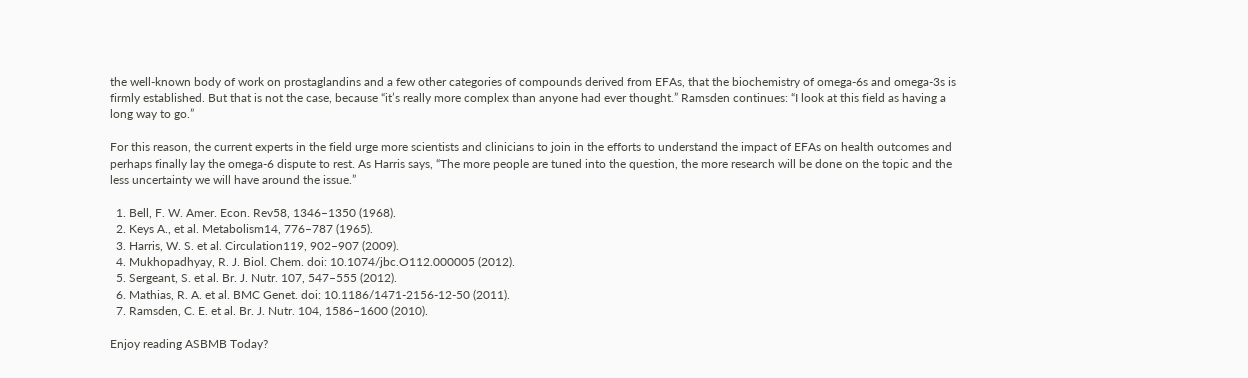the well-known body of work on prostaglandins and a few other categories of compounds derived from EFAs, that the biochemistry of omega-6s and omega-3s is firmly established. But that is not the case, because “it’s really more complex than anyone had ever thought.” Ramsden continues: “I look at this field as having a long way to go.”

For this reason, the current experts in the field urge more scientists and clinicians to join in the efforts to understand the impact of EFAs on health outcomes and perhaps finally lay the omega-6 dispute to rest. As Harris says, “The more people are tuned into the question, the more research will be done on the topic and the less uncertainty we will have around the issue.”

  1. Bell, F. W. Amer. Econ. Rev58, 1346–1350 (1968).
  2. Keys A., et al. Metabolism14, 776–787 (1965).
  3. Harris, W. S. et al. Circulation119, 902–907 (2009).
  4. Mukhopadhyay, R. J. Biol. Chem. doi: 10.1074/jbc.O112.000005 (2012).
  5. Sergeant, S. et al. Br. J. Nutr. 107, 547–555 (2012).
  6. Mathias, R. A. et al. BMC Genet. doi: 10.1186/1471-2156-12-50 (2011).
  7. Ramsden, C. E. et al. Br. J. Nutr. 104, 1586–1600 (2010).

Enjoy reading ASBMB Today?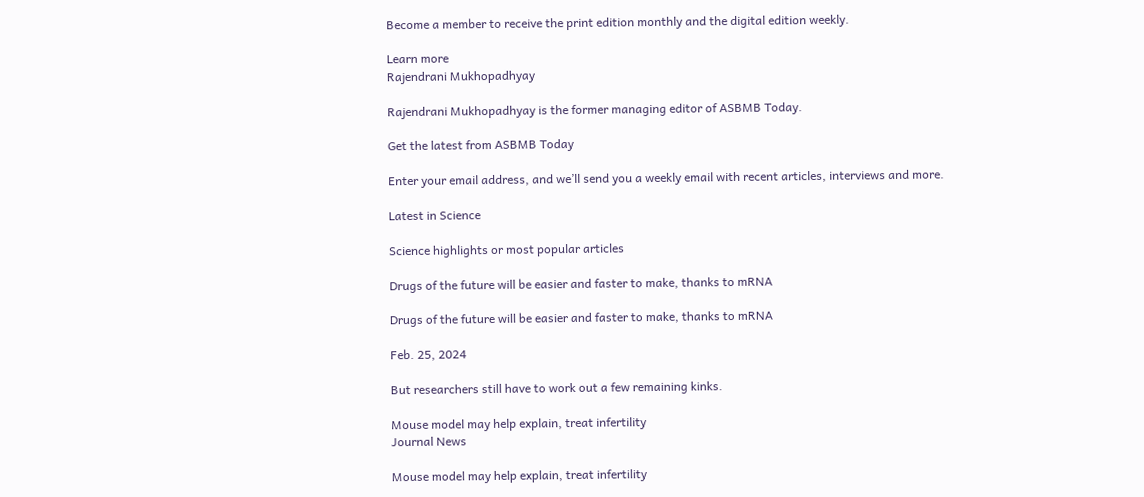Become a member to receive the print edition monthly and the digital edition weekly.

Learn more
Rajendrani Mukhopadhyay

Rajendrani Mukhopadhyay is the former managing editor of ASBMB Today.

Get the latest from ASBMB Today

Enter your email address, and we’ll send you a weekly email with recent articles, interviews and more.

Latest in Science

Science highlights or most popular articles

Drugs of the future will be easier and faster to make, thanks to mRNA

Drugs of the future will be easier and faster to make, thanks to mRNA

Feb. 25, 2024

But researchers still have to work out a few remaining kinks.

Mouse model may help explain, treat infertility
Journal News

Mouse model may help explain, treat infertility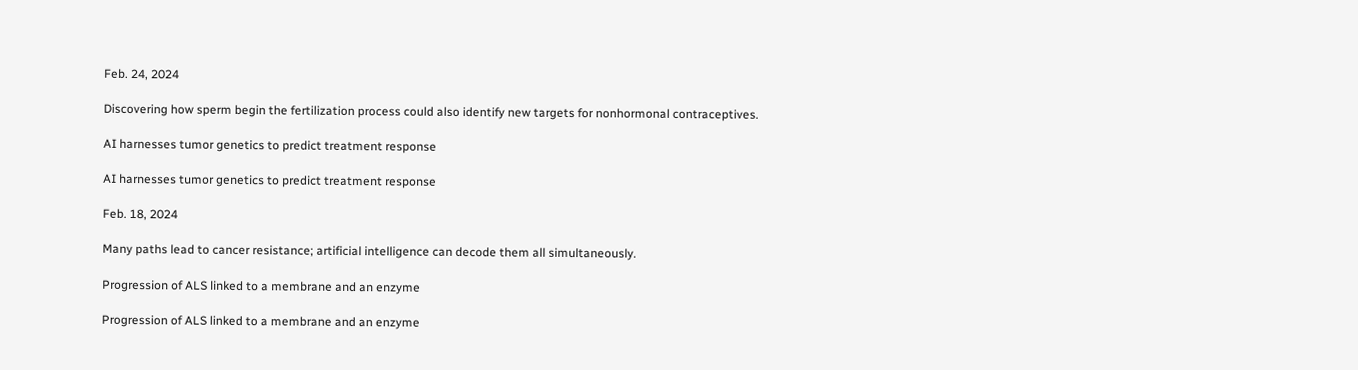Feb. 24, 2024

Discovering how sperm begin the fertilization process could also identify new targets for nonhormonal contraceptives.

AI harnesses tumor genetics to predict treatment response

AI harnesses tumor genetics to predict treatment response

Feb. 18, 2024

Many paths lead to cancer resistance; artificial intelligence can decode them all simultaneously.

Progression of ALS linked to a membrane and an enzyme

Progression of ALS linked to a membrane and an enzyme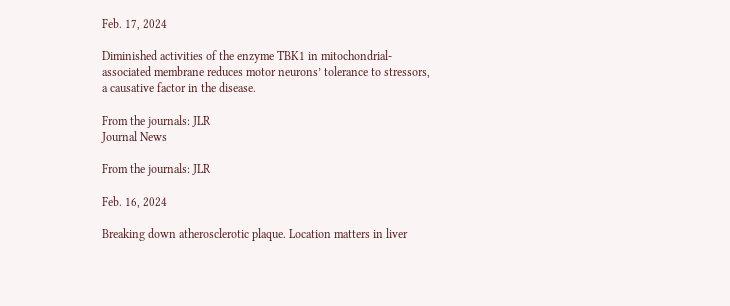Feb. 17, 2024

Diminished activities of the enzyme TBK1 in mitochondrial-associated membrane reduces motor neurons’ tolerance to stressors, a causative factor in the disease.

From the journals: JLR
Journal News

From the journals: JLR

Feb. 16, 2024

Breaking down atherosclerotic plaque. Location matters in liver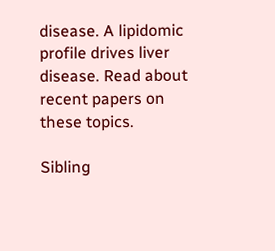disease. A lipidomic profile drives liver disease. Read about recent papers on these topics.

Sibling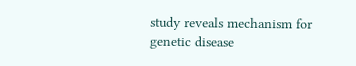study reveals mechanism for genetic disease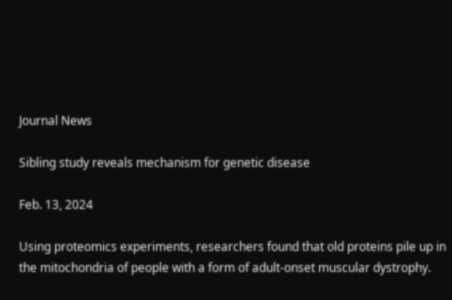Journal News

Sibling study reveals mechanism for genetic disease

Feb. 13, 2024

Using proteomics experiments, researchers found that old proteins pile up in the mitochondria of people with a form of adult-onset muscular dystrophy.